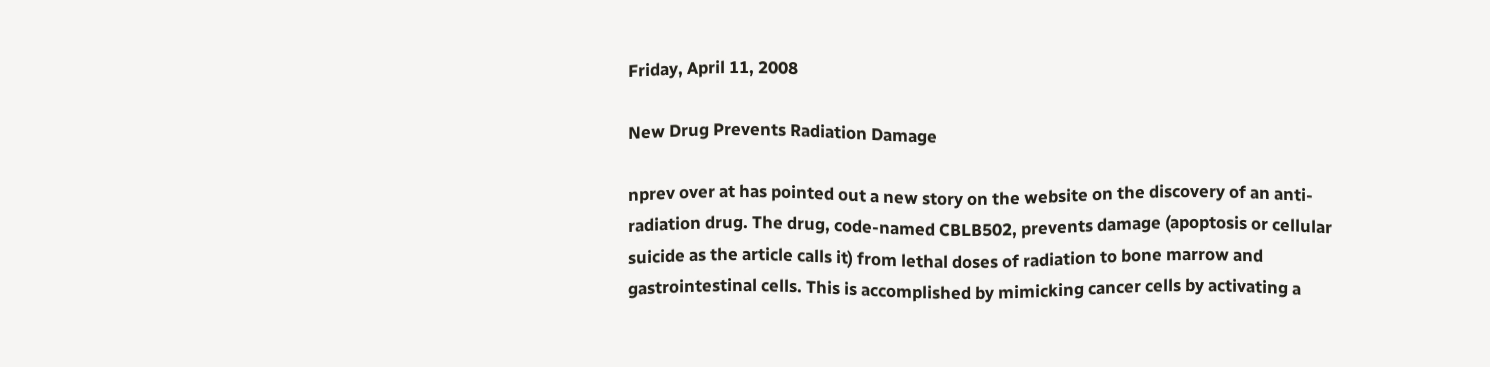Friday, April 11, 2008

New Drug Prevents Radiation Damage

nprev over at has pointed out a new story on the website on the discovery of an anti-radiation drug. The drug, code-named CBLB502, prevents damage (apoptosis or cellular suicide as the article calls it) from lethal doses of radiation to bone marrow and gastrointestinal cells. This is accomplished by mimicking cancer cells by activating a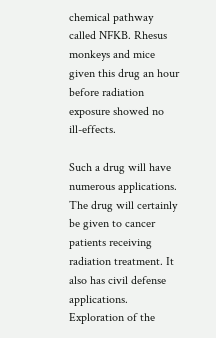chemical pathway called NFKB. Rhesus monkeys and mice given this drug an hour before radiation exposure showed no ill-effects.

Such a drug will have numerous applications. The drug will certainly be given to cancer patients receiving radiation treatment. It also has civil defense applications. Exploration of the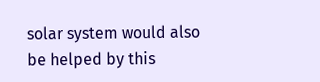solar system would also be helped by this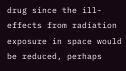drug since the ill-effects from radiation exposure in space would be reduced, perhaps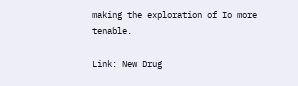making the exploration of Io more tenable.

Link: New Drug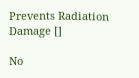Prevents Radiation Damage []

No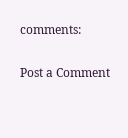comments:

Post a Comment